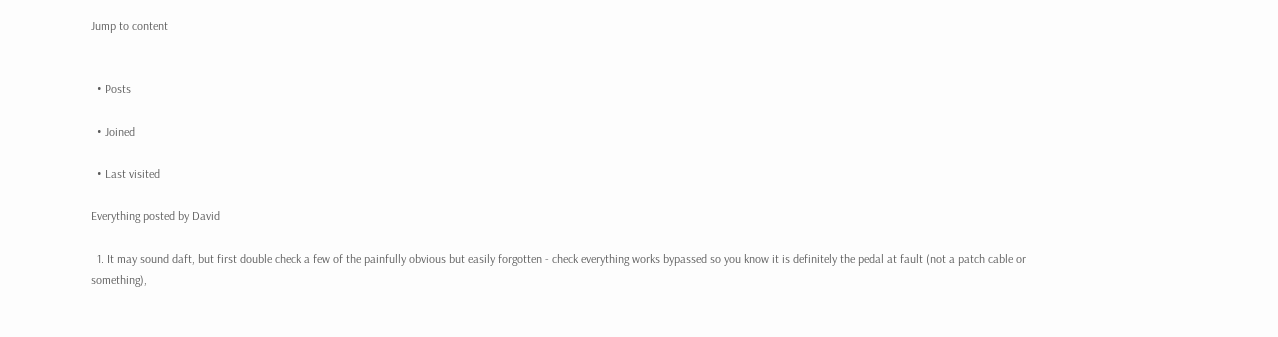Jump to content


  • Posts

  • Joined

  • Last visited

Everything posted by David

  1. It may sound daft, but first double check a few of the painfully obvious but easily forgotten - check everything works bypassed so you know it is definitely the pedal at fault (not a patch cable or something),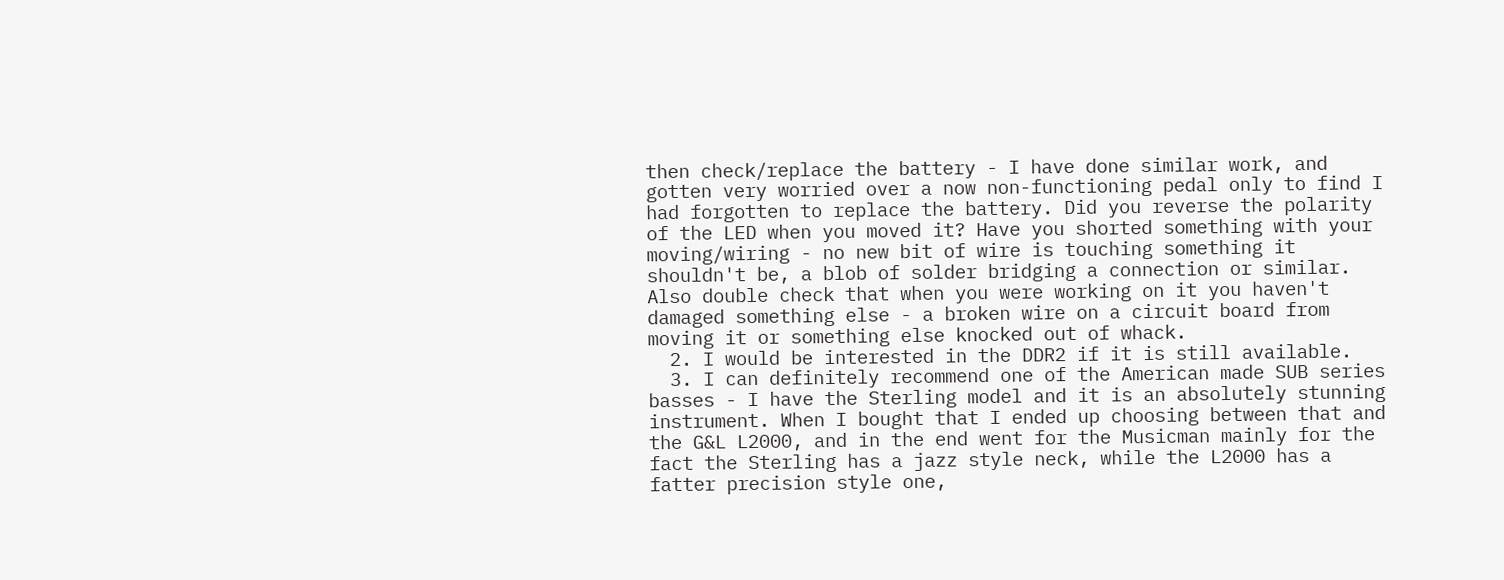then check/replace the battery - I have done similar work, and gotten very worried over a now non-functioning pedal only to find I had forgotten to replace the battery. Did you reverse the polarity of the LED when you moved it? Have you shorted something with your moving/wiring - no new bit of wire is touching something it shouldn't be, a blob of solder bridging a connection or similar. Also double check that when you were working on it you haven't damaged something else - a broken wire on a circuit board from moving it or something else knocked out of whack.
  2. I would be interested in the DDR2 if it is still available.
  3. I can definitely recommend one of the American made SUB series basses - I have the Sterling model and it is an absolutely stunning instrument. When I bought that I ended up choosing between that and the G&L L2000, and in the end went for the Musicman mainly for the fact the Sterling has a jazz style neck, while the L2000 has a fatter precision style one,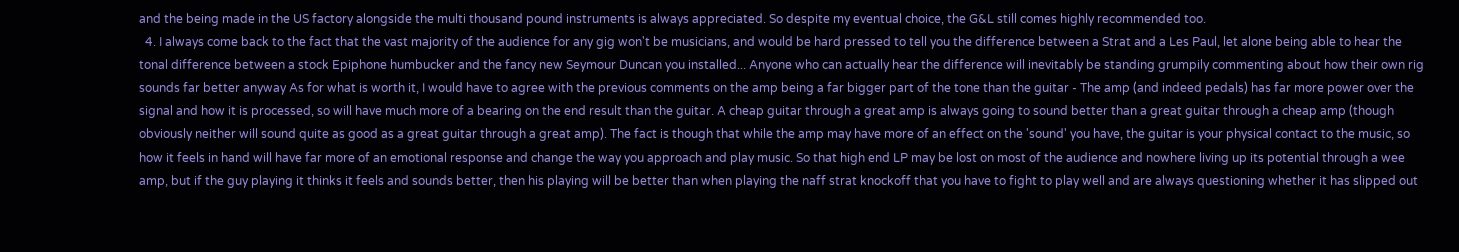and the being made in the US factory alongside the multi thousand pound instruments is always appreciated. So despite my eventual choice, the G&L still comes highly recommended too.
  4. I always come back to the fact that the vast majority of the audience for any gig won't be musicians, and would be hard pressed to tell you the difference between a Strat and a Les Paul, let alone being able to hear the tonal difference between a stock Epiphone humbucker and the fancy new Seymour Duncan you installed... Anyone who can actually hear the difference will inevitably be standing grumpily commenting about how their own rig sounds far better anyway As for what is worth it, I would have to agree with the previous comments on the amp being a far bigger part of the tone than the guitar - The amp (and indeed pedals) has far more power over the signal and how it is processed, so will have much more of a bearing on the end result than the guitar. A cheap guitar through a great amp is always going to sound better than a great guitar through a cheap amp (though obviously neither will sound quite as good as a great guitar through a great amp). The fact is though that while the amp may have more of an effect on the 'sound' you have, the guitar is your physical contact to the music, so how it feels in hand will have far more of an emotional response and change the way you approach and play music. So that high end LP may be lost on most of the audience and nowhere living up its potential through a wee amp, but if the guy playing it thinks it feels and sounds better, then his playing will be better than when playing the naff strat knockoff that you have to fight to play well and are always questioning whether it has slipped out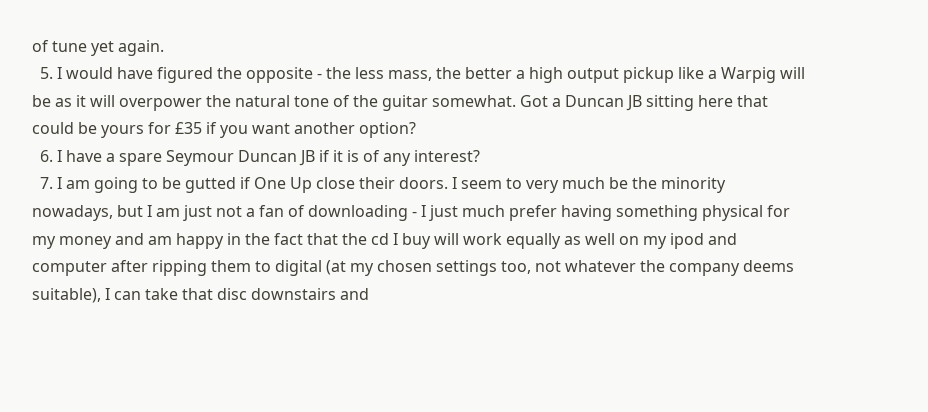of tune yet again.
  5. I would have figured the opposite - the less mass, the better a high output pickup like a Warpig will be as it will overpower the natural tone of the guitar somewhat. Got a Duncan JB sitting here that could be yours for £35 if you want another option?
  6. I have a spare Seymour Duncan JB if it is of any interest?
  7. I am going to be gutted if One Up close their doors. I seem to very much be the minority nowadays, but I am just not a fan of downloading - I just much prefer having something physical for my money and am happy in the fact that the cd I buy will work equally as well on my ipod and computer after ripping them to digital (at my chosen settings too, not whatever the company deems suitable), I can take that disc downstairs and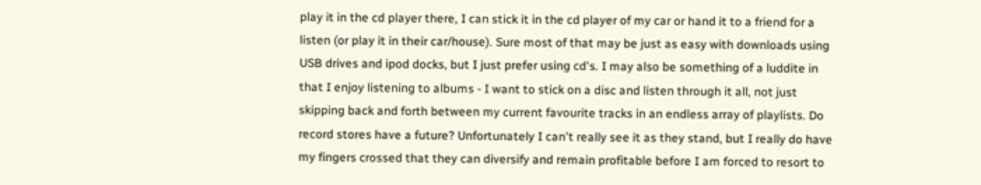play it in the cd player there, I can stick it in the cd player of my car or hand it to a friend for a listen (or play it in their car/house). Sure most of that may be just as easy with downloads using USB drives and ipod docks, but I just prefer using cd's. I may also be something of a luddite in that I enjoy listening to albums - I want to stick on a disc and listen through it all, not just skipping back and forth between my current favourite tracks in an endless array of playlists. Do record stores have a future? Unfortunately I can't really see it as they stand, but I really do have my fingers crossed that they can diversify and remain profitable before I am forced to resort to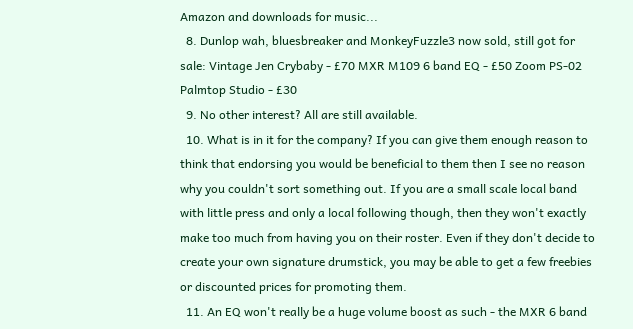Amazon and downloads for music...
  8. Dunlop wah, bluesbreaker and MonkeyFuzzle3 now sold, still got for sale: Vintage Jen Crybaby - £70 MXR M109 6 band EQ - £50 Zoom PS-02 Palmtop Studio - £30
  9. No other interest? All are still available.
  10. What is in it for the company? If you can give them enough reason to think that endorsing you would be beneficial to them then I see no reason why you couldn't sort something out. If you are a small scale local band with little press and only a local following though, then they won't exactly make too much from having you on their roster. Even if they don't decide to create your own signature drumstick, you may be able to get a few freebies or discounted prices for promoting them.
  11. An EQ won't really be a huge volume boost as such - the MXR 6 band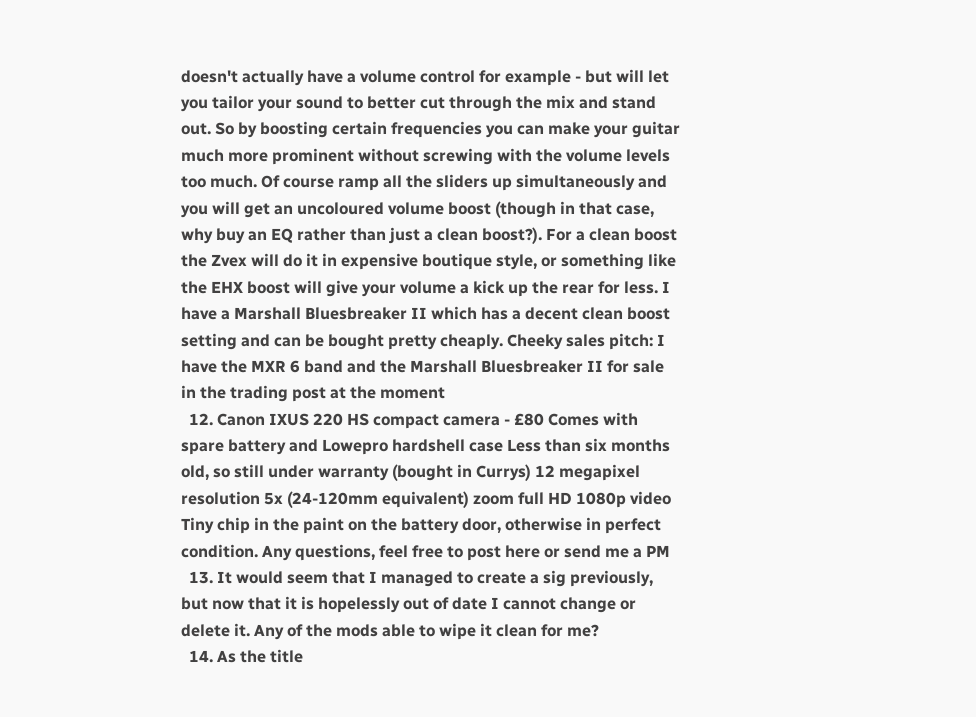doesn't actually have a volume control for example - but will let you tailor your sound to better cut through the mix and stand out. So by boosting certain frequencies you can make your guitar much more prominent without screwing with the volume levels too much. Of course ramp all the sliders up simultaneously and you will get an uncoloured volume boost (though in that case, why buy an EQ rather than just a clean boost?). For a clean boost the Zvex will do it in expensive boutique style, or something like the EHX boost will give your volume a kick up the rear for less. I have a Marshall Bluesbreaker II which has a decent clean boost setting and can be bought pretty cheaply. Cheeky sales pitch: I have the MXR 6 band and the Marshall Bluesbreaker II for sale in the trading post at the moment
  12. Canon IXUS 220 HS compact camera - £80 Comes with spare battery and Lowepro hardshell case Less than six months old, so still under warranty (bought in Currys) 12 megapixel resolution 5x (24-120mm equivalent) zoom full HD 1080p video Tiny chip in the paint on the battery door, otherwise in perfect condition. Any questions, feel free to post here or send me a PM
  13. It would seem that I managed to create a sig previously, but now that it is hopelessly out of date I cannot change or delete it. Any of the mods able to wipe it clean for me?
  14. As the title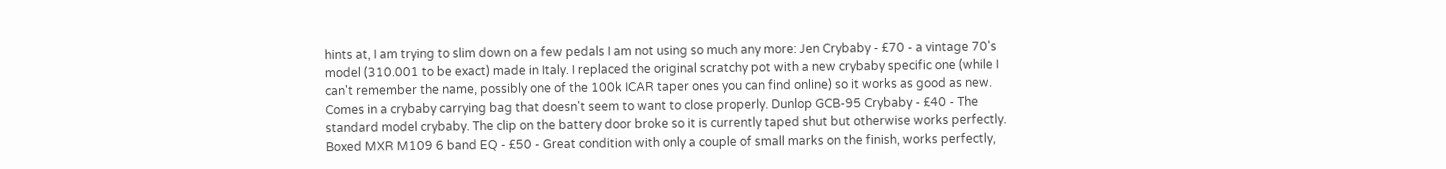hints at, I am trying to slim down on a few pedals I am not using so much any more: Jen Crybaby - £70 - a vintage 70's model (310.001 to be exact) made in Italy. I replaced the original scratchy pot with a new crybaby specific one (while I can't remember the name, possibly one of the 100k ICAR taper ones you can find online) so it works as good as new. Comes in a crybaby carrying bag that doesn't seem to want to close properly. Dunlop GCB-95 Crybaby - £40 - The standard model crybaby. The clip on the battery door broke so it is currently taped shut but otherwise works perfectly. Boxed MXR M109 6 band EQ - £50 - Great condition with only a couple of small marks on the finish, works perfectly,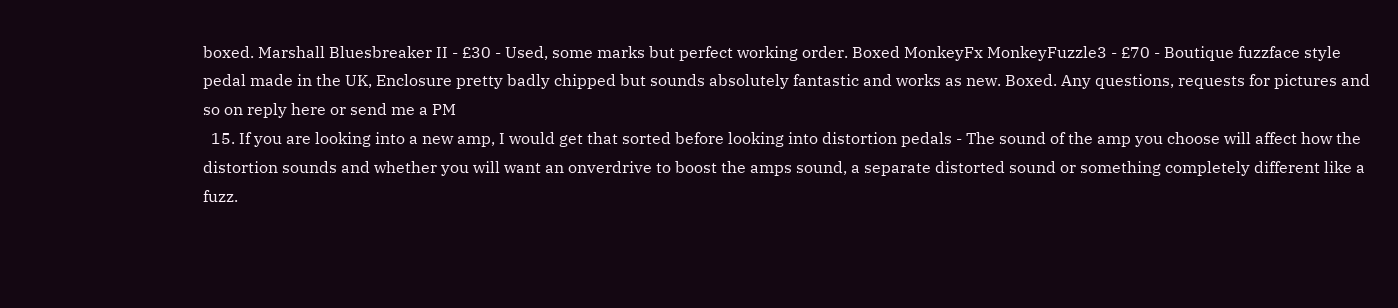boxed. Marshall Bluesbreaker II - £30 - Used, some marks but perfect working order. Boxed MonkeyFx MonkeyFuzzle3 - £70 - Boutique fuzzface style pedal made in the UK, Enclosure pretty badly chipped but sounds absolutely fantastic and works as new. Boxed. Any questions, requests for pictures and so on reply here or send me a PM
  15. If you are looking into a new amp, I would get that sorted before looking into distortion pedals - The sound of the amp you choose will affect how the distortion sounds and whether you will want an onverdrive to boost the amps sound, a separate distorted sound or something completely different like a fuzz.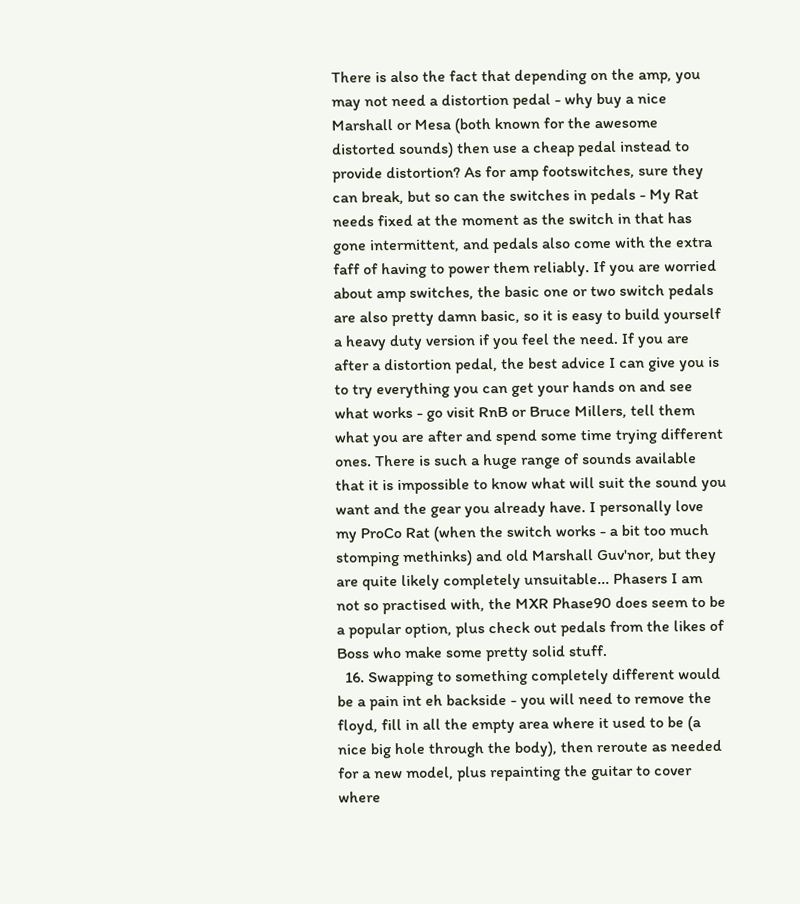There is also the fact that depending on the amp, you may not need a distortion pedal - why buy a nice Marshall or Mesa (both known for the awesome distorted sounds) then use a cheap pedal instead to provide distortion? As for amp footswitches, sure they can break, but so can the switches in pedals - My Rat needs fixed at the moment as the switch in that has gone intermittent, and pedals also come with the extra faff of having to power them reliably. If you are worried about amp switches, the basic one or two switch pedals are also pretty damn basic, so it is easy to build yourself a heavy duty version if you feel the need. If you are after a distortion pedal, the best advice I can give you is to try everything you can get your hands on and see what works - go visit RnB or Bruce Millers, tell them what you are after and spend some time trying different ones. There is such a huge range of sounds available that it is impossible to know what will suit the sound you want and the gear you already have. I personally love my ProCo Rat (when the switch works - a bit too much stomping methinks) and old Marshall Guv'nor, but they are quite likely completely unsuitable... Phasers I am not so practised with, the MXR Phase90 does seem to be a popular option, plus check out pedals from the likes of Boss who make some pretty solid stuff.
  16. Swapping to something completely different would be a pain int eh backside - you will need to remove the floyd, fill in all the empty area where it used to be (a nice big hole through the body), then reroute as needed for a new model, plus repainting the guitar to cover where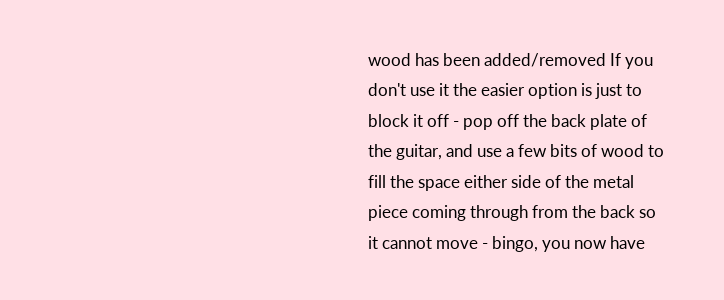wood has been added/removed If you don't use it the easier option is just to block it off - pop off the back plate of the guitar, and use a few bits of wood to fill the space either side of the metal piece coming through from the back so it cannot move - bingo, you now have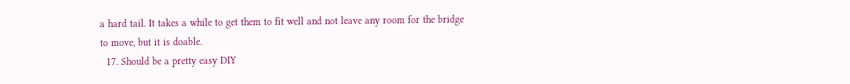a hard tail. It takes a while to get them to fit well and not leave any room for the bridge to move, but it is doable.
  17. Should be a pretty easy DIY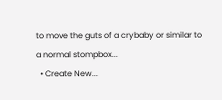to move the guts of a crybaby or similar to a normal stompbox...
  • Create New...